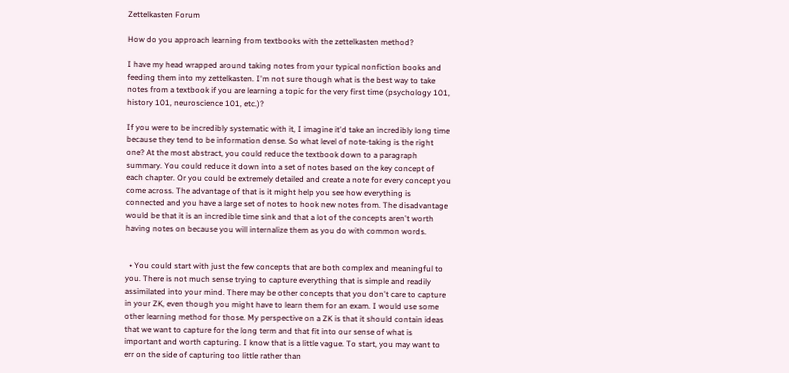Zettelkasten Forum

How do you approach learning from textbooks with the zettelkasten method?

I have my head wrapped around taking notes from your typical nonfiction books and feeding them into my zettelkasten. I'm not sure though what is the best way to take notes from a textbook if you are learning a topic for the very first time (psychology 101, history 101, neuroscience 101, etc.)?

If you were to be incredibly systematic with it, I imagine it'd take an incredibly long time because they tend to be information dense. So what level of note-taking is the right one? At the most abstract, you could reduce the textbook down to a paragraph summary. You could reduce it down into a set of notes based on the key concept of each chapter. Or you could be extremely detailed and create a note for every concept you come across. The advantage of that is it might help you see how everything is connected and you have a large set of notes to hook new notes from. The disadvantage would be that it is an incredible time sink and that a lot of the concepts aren't worth having notes on because you will internalize them as you do with common words.


  • You could start with just the few concepts that are both complex and meaningful to you. There is not much sense trying to capture everything that is simple and readily assimilated into your mind. There may be other concepts that you don't care to capture in your ZK, even though you might have to learn them for an exam. I would use some other learning method for those. My perspective on a ZK is that it should contain ideas that we want to capture for the long term and that fit into our sense of what is important and worth capturing. I know that is a little vague. To start, you may want to err on the side of capturing too little rather than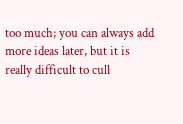too much; you can always add more ideas later, but it is really difficult to cull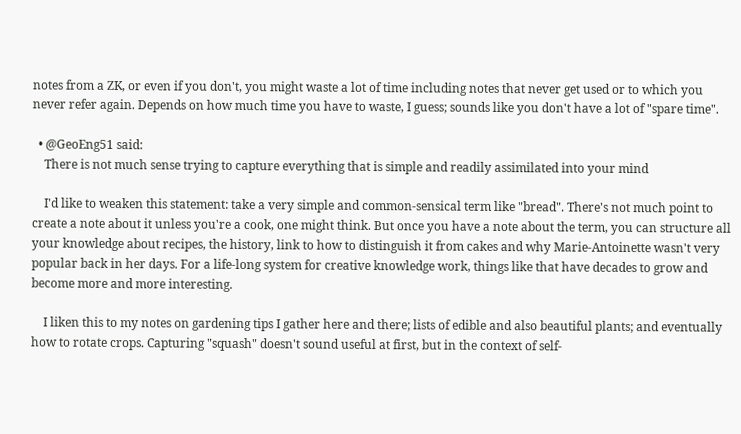notes from a ZK, or even if you don't, you might waste a lot of time including notes that never get used or to which you never refer again. Depends on how much time you have to waste, I guess; sounds like you don't have a lot of "spare time".

  • @GeoEng51 said:
    There is not much sense trying to capture everything that is simple and readily assimilated into your mind

    I'd like to weaken this statement: take a very simple and common-sensical term like "bread". There's not much point to create a note about it unless you're a cook, one might think. But once you have a note about the term, you can structure all your knowledge about recipes, the history, link to how to distinguish it from cakes and why Marie-Antoinette wasn't very popular back in her days. For a life-long system for creative knowledge work, things like that have decades to grow and become more and more interesting.

    I liken this to my notes on gardening tips I gather here and there; lists of edible and also beautiful plants; and eventually how to rotate crops. Capturing "squash" doesn't sound useful at first, but in the context of self-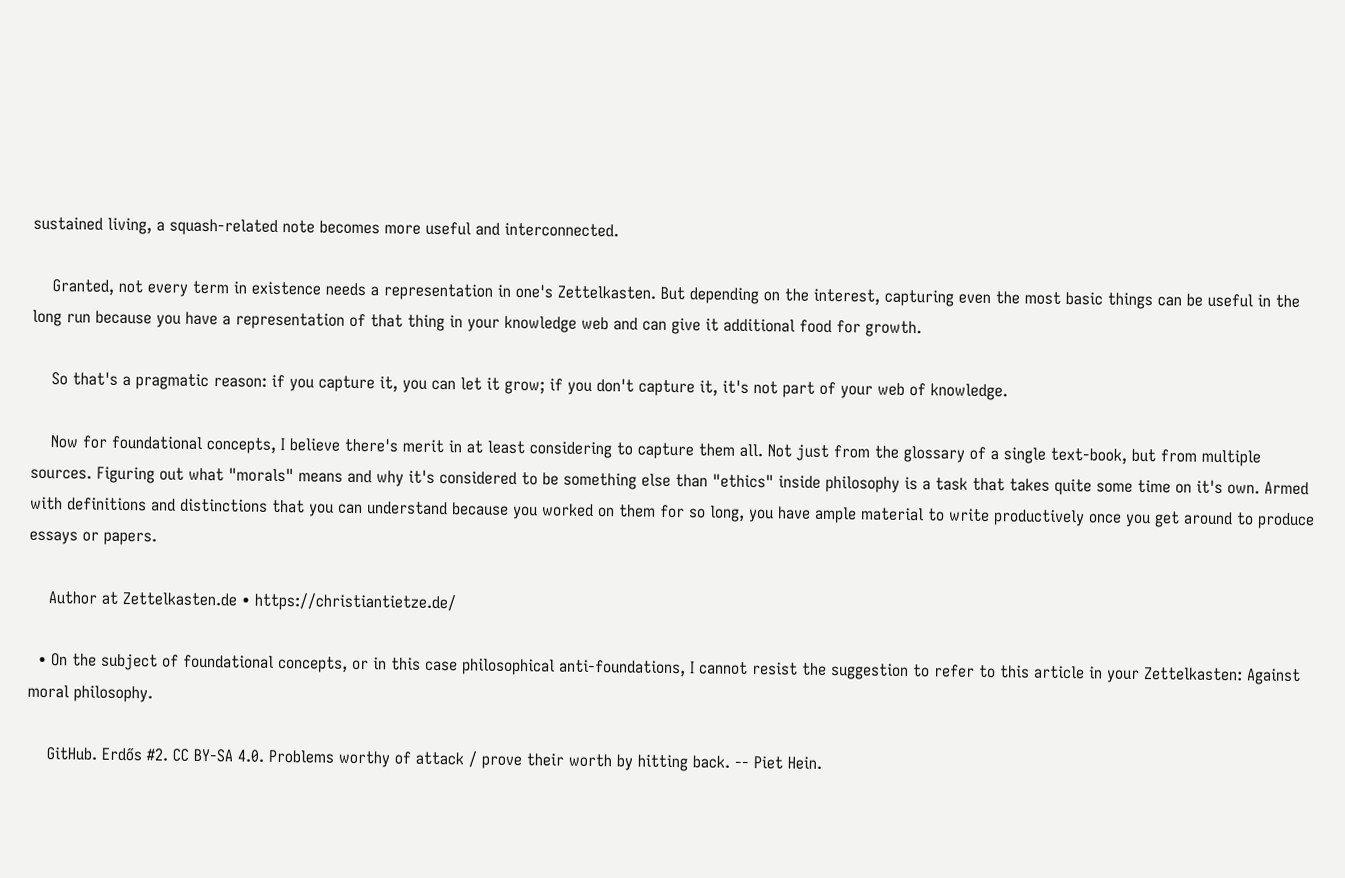sustained living, a squash-related note becomes more useful and interconnected.

    Granted, not every term in existence needs a representation in one's Zettelkasten. But depending on the interest, capturing even the most basic things can be useful in the long run because you have a representation of that thing in your knowledge web and can give it additional food for growth.

    So that's a pragmatic reason: if you capture it, you can let it grow; if you don't capture it, it's not part of your web of knowledge.

    Now for foundational concepts, I believe there's merit in at least considering to capture them all. Not just from the glossary of a single text-book, but from multiple sources. Figuring out what "morals" means and why it's considered to be something else than "ethics" inside philosophy is a task that takes quite some time on it's own. Armed with definitions and distinctions that you can understand because you worked on them for so long, you have ample material to write productively once you get around to produce essays or papers.

    Author at Zettelkasten.de • https://christiantietze.de/

  • On the subject of foundational concepts, or in this case philosophical anti-foundations, I cannot resist the suggestion to refer to this article in your Zettelkasten: Against moral philosophy.

    GitHub. Erdős #2. CC BY-SA 4.0. Problems worthy of attack / prove their worth by hitting back. -- Piet Hein.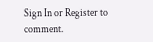Sign In or Register to comment.